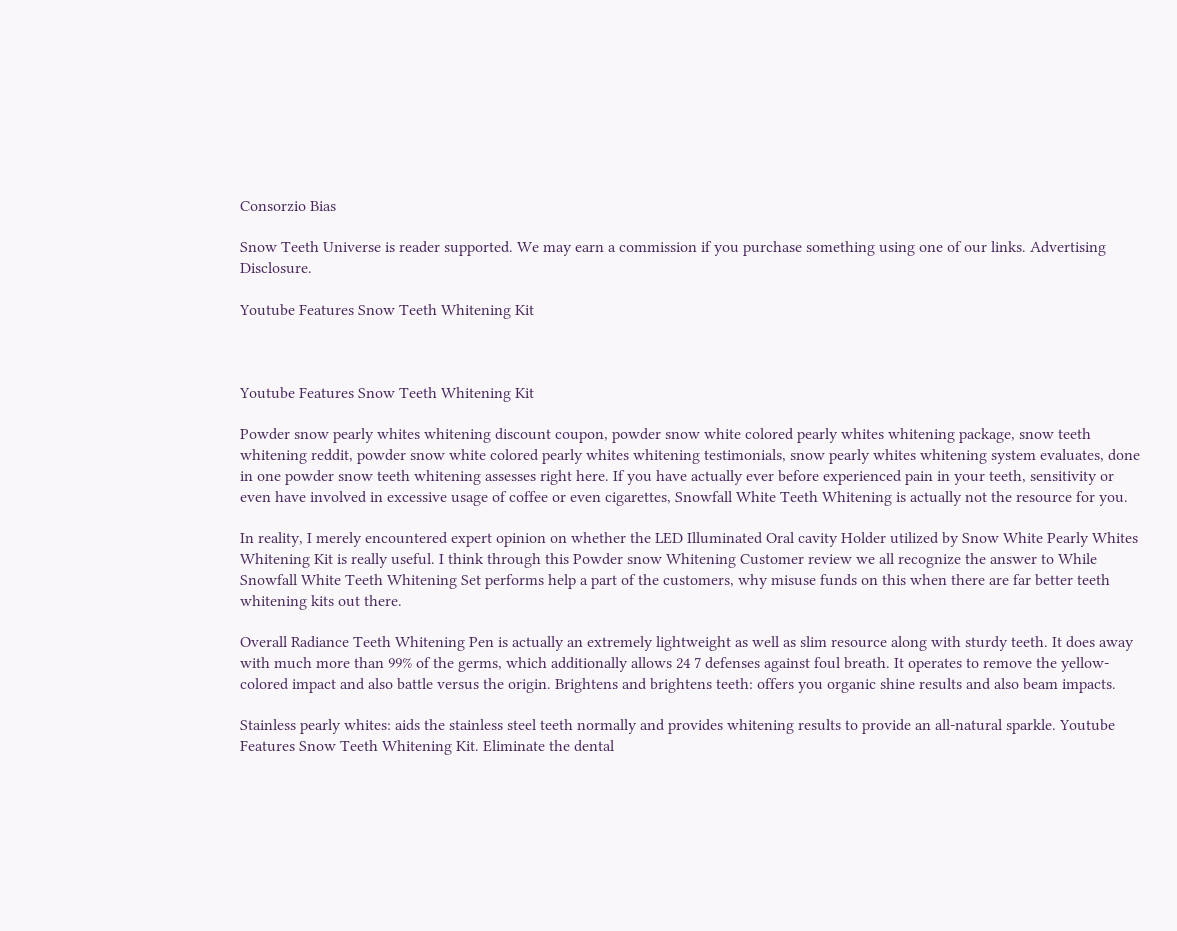Consorzio Bias

Snow Teeth Universe is reader supported. We may earn a commission if you purchase something using one of our links. Advertising Disclosure.

Youtube Features Snow Teeth Whitening Kit



Youtube Features Snow Teeth Whitening Kit

Powder snow pearly whites whitening discount coupon, powder snow white colored pearly whites whitening package, snow teeth whitening reddit, powder snow white colored pearly whites whitening testimonials, snow pearly whites whitening system evaluates, done in one powder snow teeth whitening assesses right here. If you have actually ever before experienced pain in your teeth, sensitivity or even have involved in excessive usage of coffee or even cigarettes, Snowfall White Teeth Whitening is actually not the resource for you.

In reality, I merely encountered expert opinion on whether the LED Illuminated Oral cavity Holder utilized by Snow White Pearly Whites Whitening Kit is really useful. I think through this Powder snow Whitening Customer review we all recognize the answer to While Snowfall White Teeth Whitening Set performs help a part of the customers, why misuse funds on this when there are far better teeth whitening kits out there.

Overall Radiance Teeth Whitening Pen is actually an extremely lightweight as well as slim resource along with sturdy teeth. It does away with much more than 99% of the germs, which additionally allows 24 7 defenses against foul breath. It operates to remove the yellow-colored impact and also battle versus the origin. Brightens and brightens teeth: offers you organic shine results and also beam impacts.

Stainless pearly whites: aids the stainless steel teeth normally and provides whitening results to provide an all-natural sparkle. Youtube Features Snow Teeth Whitening Kit. Eliminate the dental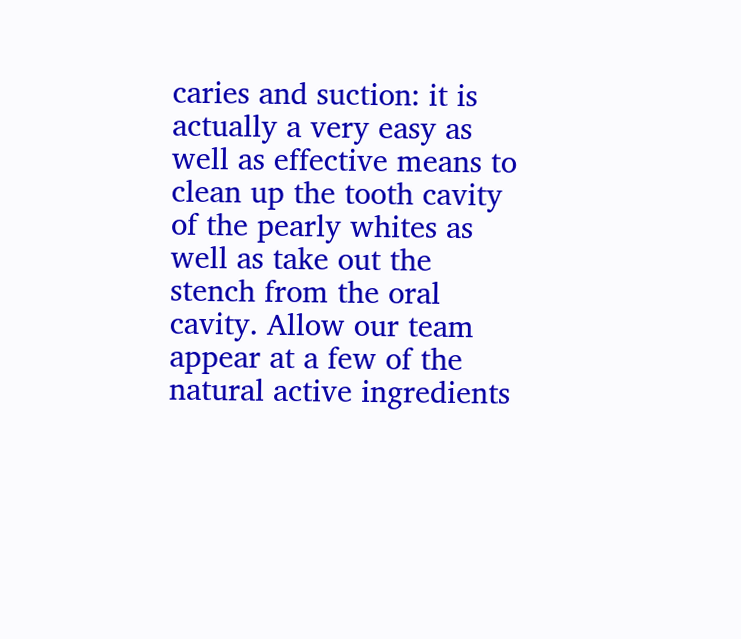caries and suction: it is actually a very easy as well as effective means to clean up the tooth cavity of the pearly whites as well as take out the stench from the oral cavity. Allow our team appear at a few of the natural active ingredients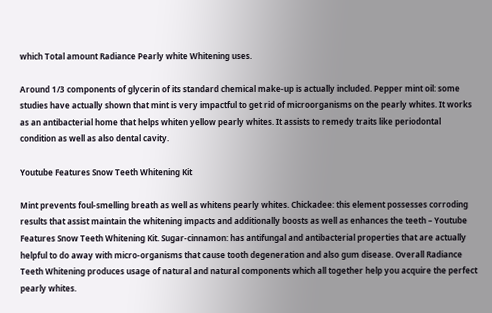which Total amount Radiance Pearly white Whitening uses.

Around 1/3 components of glycerin of its standard chemical make-up is actually included. Pepper mint oil: some studies have actually shown that mint is very impactful to get rid of microorganisms on the pearly whites. It works as an antibacterial home that helps whiten yellow pearly whites. It assists to remedy traits like periodontal condition as well as also dental cavity.

Youtube Features Snow Teeth Whitening Kit

Mint prevents foul-smelling breath as well as whitens pearly whites. Chickadee: this element possesses corroding results that assist maintain the whitening impacts and additionally boosts as well as enhances the teeth – Youtube Features Snow Teeth Whitening Kit. Sugar-cinnamon: has antifungal and antibacterial properties that are actually helpful to do away with micro-organisms that cause tooth degeneration and also gum disease. Overall Radiance Teeth Whitening produces usage of natural and natural components which all together help you acquire the perfect pearly whites.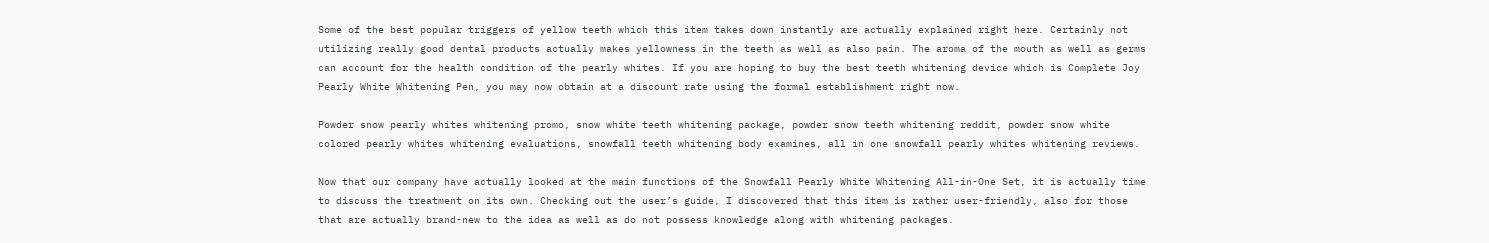Some of the best popular triggers of yellow teeth which this item takes down instantly are actually explained right here. Certainly not utilizing really good dental products actually makes yellowness in the teeth as well as also pain. The aroma of the mouth as well as germs can account for the health condition of the pearly whites. If you are hoping to buy the best teeth whitening device which is Complete Joy Pearly White Whitening Pen, you may now obtain at a discount rate using the formal establishment right now.

Powder snow pearly whites whitening promo, snow white teeth whitening package, powder snow teeth whitening reddit, powder snow white colored pearly whites whitening evaluations, snowfall teeth whitening body examines, all in one snowfall pearly whites whitening reviews.

Now that our company have actually looked at the main functions of the Snowfall Pearly White Whitening All-in-One Set, it is actually time to discuss the treatment on its own. Checking out the user’s guide, I discovered that this item is rather user-friendly, also for those that are actually brand-new to the idea as well as do not possess knowledge along with whitening packages.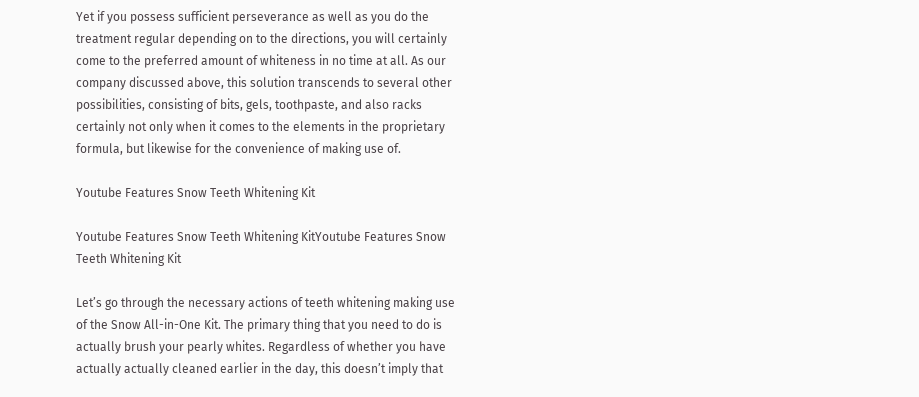Yet if you possess sufficient perseverance as well as you do the treatment regular depending on to the directions, you will certainly come to the preferred amount of whiteness in no time at all. As our company discussed above, this solution transcends to several other possibilities, consisting of bits, gels, toothpaste, and also racks certainly not only when it comes to the elements in the proprietary formula, but likewise for the convenience of making use of.

Youtube Features Snow Teeth Whitening Kit

Youtube Features Snow Teeth Whitening KitYoutube Features Snow Teeth Whitening Kit

Let’s go through the necessary actions of teeth whitening making use of the Snow All-in-One Kit. The primary thing that you need to do is actually brush your pearly whites. Regardless of whether you have actually actually cleaned earlier in the day, this doesn’t imply that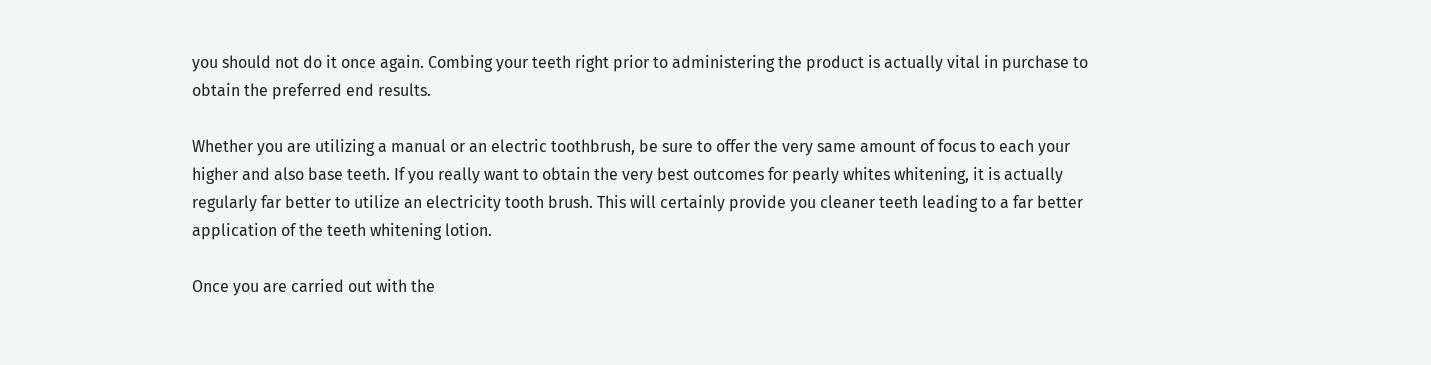you should not do it once again. Combing your teeth right prior to administering the product is actually vital in purchase to obtain the preferred end results.

Whether you are utilizing a manual or an electric toothbrush, be sure to offer the very same amount of focus to each your higher and also base teeth. If you really want to obtain the very best outcomes for pearly whites whitening, it is actually regularly far better to utilize an electricity tooth brush. This will certainly provide you cleaner teeth leading to a far better application of the teeth whitening lotion.

Once you are carried out with the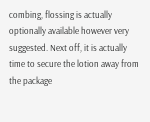combing, flossing is actually optionally available however very suggested. Next off, it is actually time to secure the lotion away from the package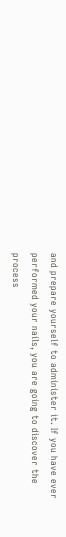and prepare yourself to administer it. If you have ever performed your nails, you are going to discover the process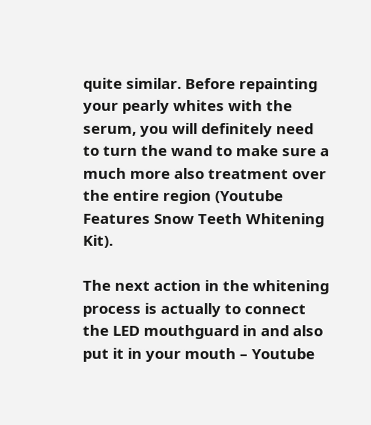quite similar. Before repainting your pearly whites with the serum, you will definitely need to turn the wand to make sure a much more also treatment over the entire region (Youtube Features Snow Teeth Whitening Kit).

The next action in the whitening process is actually to connect the LED mouthguard in and also put it in your mouth – Youtube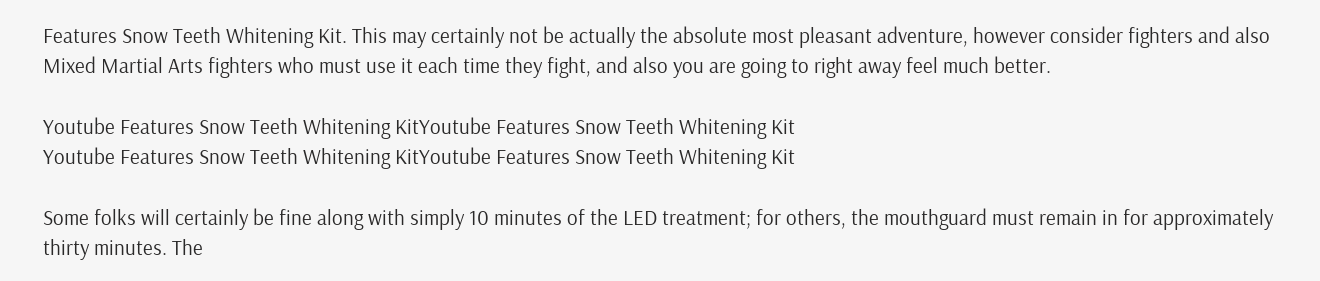Features Snow Teeth Whitening Kit. This may certainly not be actually the absolute most pleasant adventure, however consider fighters and also Mixed Martial Arts fighters who must use it each time they fight, and also you are going to right away feel much better.

Youtube Features Snow Teeth Whitening KitYoutube Features Snow Teeth Whitening Kit
Youtube Features Snow Teeth Whitening KitYoutube Features Snow Teeth Whitening Kit

Some folks will certainly be fine along with simply 10 minutes of the LED treatment; for others, the mouthguard must remain in for approximately thirty minutes. The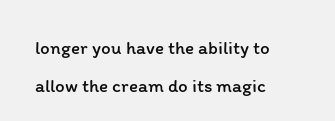longer you have the ability to allow the cream do its magic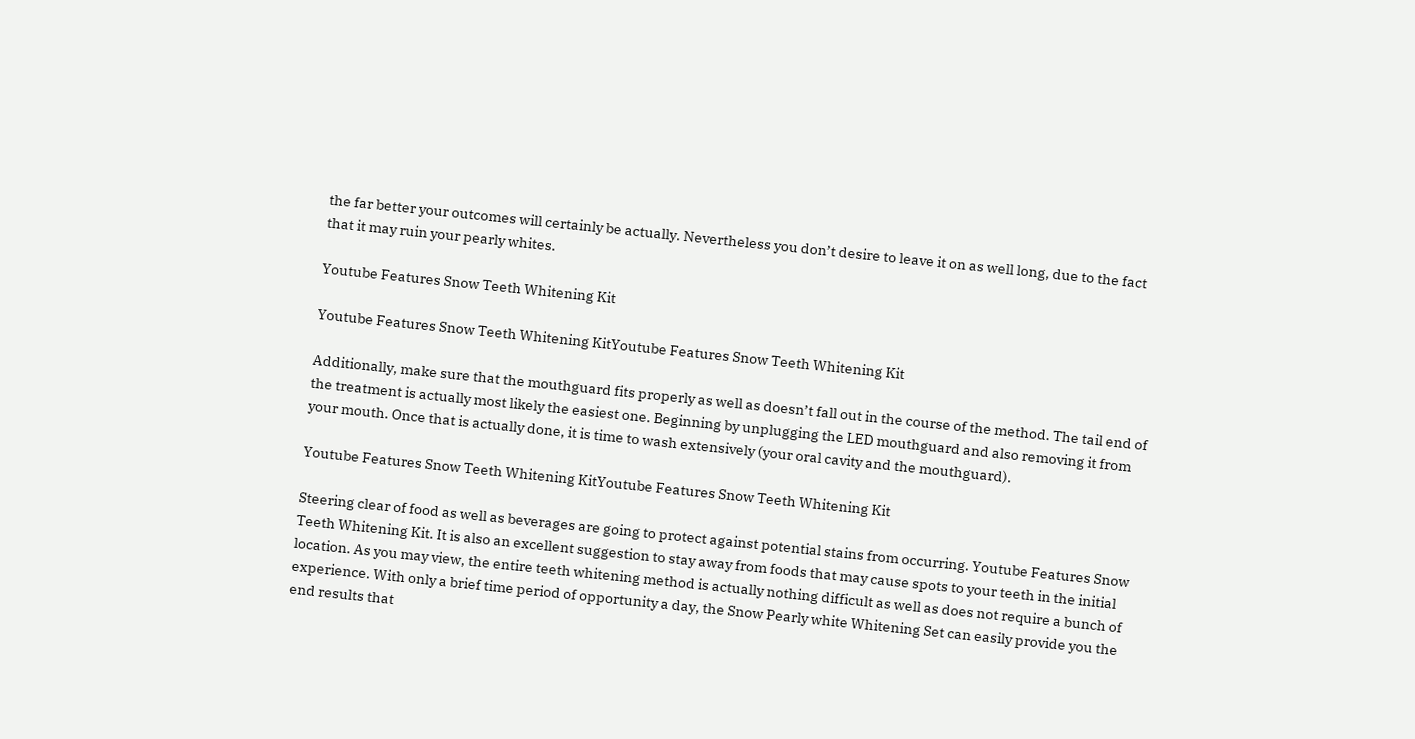the far better your outcomes will certainly be actually. Nevertheless you don’t desire to leave it on as well long, due to the fact that it may ruin your pearly whites.

Youtube Features Snow Teeth Whitening Kit

Youtube Features Snow Teeth Whitening KitYoutube Features Snow Teeth Whitening Kit

Additionally, make sure that the mouthguard fits properly as well as doesn’t fall out in the course of the method. The tail end of the treatment is actually most likely the easiest one. Beginning by unplugging the LED mouthguard and also removing it from your mouth. Once that is actually done, it is time to wash extensively (your oral cavity and the mouthguard).

Youtube Features Snow Teeth Whitening KitYoutube Features Snow Teeth Whitening Kit

Steering clear of food as well as beverages are going to protect against potential stains from occurring. Youtube Features Snow Teeth Whitening Kit. It is also an excellent suggestion to stay away from foods that may cause spots to your teeth in the initial location. As you may view, the entire teeth whitening method is actually nothing difficult as well as does not require a bunch of experience. With only a brief time period of opportunity a day, the Snow Pearly white Whitening Set can easily provide you the end results that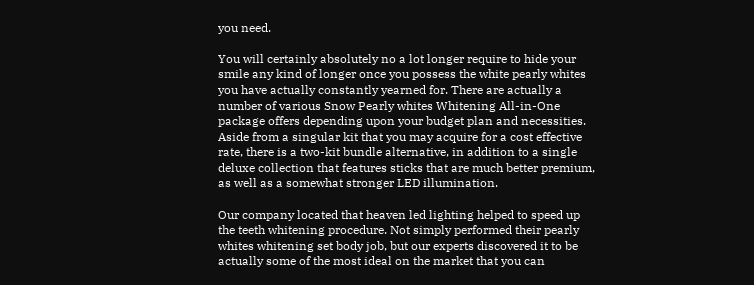you need.

You will certainly absolutely no a lot longer require to hide your smile any kind of longer once you possess the white pearly whites you have actually constantly yearned for. There are actually a number of various Snow Pearly whites Whitening All-in-One package offers depending upon your budget plan and necessities. Aside from a singular kit that you may acquire for a cost effective rate, there is a two-kit bundle alternative, in addition to a single deluxe collection that features sticks that are much better premium, as well as a somewhat stronger LED illumination.

Our company located that heaven led lighting helped to speed up the teeth whitening procedure. Not simply performed their pearly whites whitening set body job, but our experts discovered it to be actually some of the most ideal on the market that you can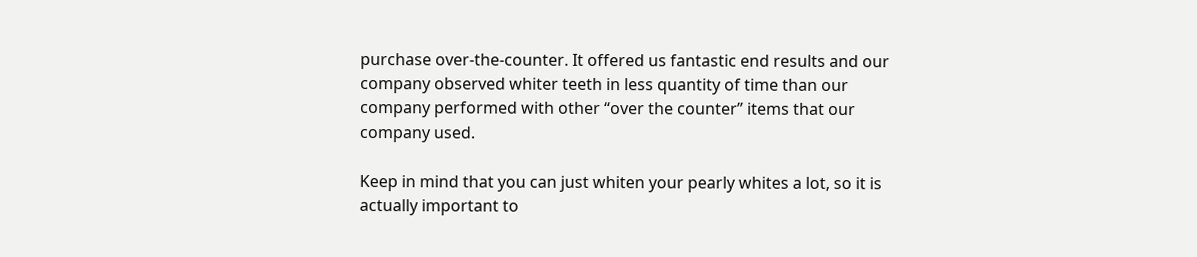purchase over-the-counter. It offered us fantastic end results and our company observed whiter teeth in less quantity of time than our company performed with other “over the counter” items that our company used.

Keep in mind that you can just whiten your pearly whites a lot, so it is actually important to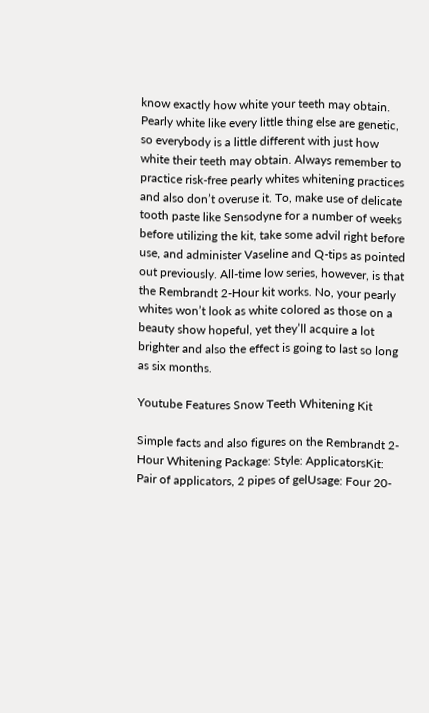know exactly how white your teeth may obtain. Pearly white like every little thing else are genetic, so everybody is a little different with just how white their teeth may obtain. Always remember to practice risk-free pearly whites whitening practices and also don’t overuse it. To, make use of delicate tooth paste like Sensodyne for a number of weeks before utilizing the kit, take some advil right before use, and administer Vaseline and Q-tips as pointed out previously. All-time low series, however, is that the Rembrandt 2-Hour kit works. No, your pearly whites won’t look as white colored as those on a beauty show hopeful, yet they’ll acquire a lot brighter and also the effect is going to last so long as six months.

Youtube Features Snow Teeth Whitening Kit

Simple facts and also figures on the Rembrandt 2-Hour Whitening Package: Style: ApplicatorsKit: Pair of applicators, 2 pipes of gelUsage: Four 20-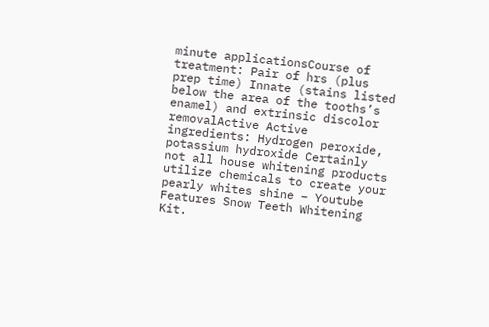minute applicationsCourse of treatment: Pair of hrs (plus prep time) Innate (stains listed below the area of the tooths’s enamel) and extrinsic discolor removalActive Active ingredients: Hydrogen peroxide, potassium hydroxide Certainly not all house whitening products utilize chemicals to create your pearly whites shine – Youtube Features Snow Teeth Whitening Kit.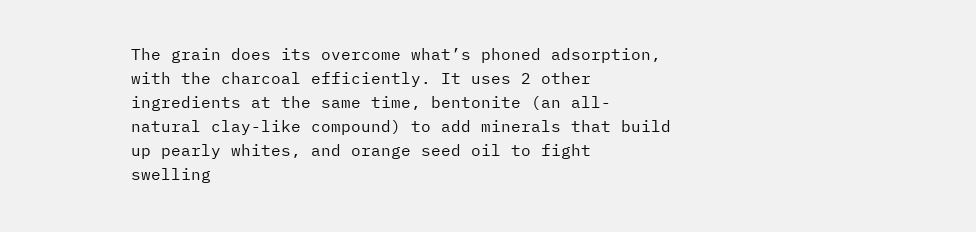The grain does its overcome what’s phoned adsorption, with the charcoal efficiently. It uses 2 other ingredients at the same time, bentonite (an all-natural clay-like compound) to add minerals that build up pearly whites, and orange seed oil to fight swelling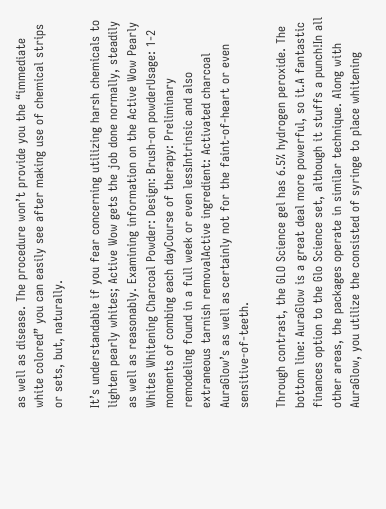as well as disease. The procedure won’t provide you the “immediate white colored” you can easily see after making use of chemical strips or sets, but, naturally.

It’s understandable if you fear concerning utilizing harsh chemicals to lighten pearly whites; Active Wow gets the job done normally, steadily as well as reasonably. Examining information on the Active Wow Pearly Whites Whitening Charcoal Powder: Design: Brush-on powderUsage: 1-2 moments of combing each dayCourse of therapy: Preliminary remodeling found in a full week or even lessIntrinsic and also extraneous tarnish removalActive ingredient: Activated charcoal AuraGlow’s as well as certainly not for the faint-of-heart or even sensitive-of-teeth.

Through contrast, the GLO Science gel has 6.5% hydrogen peroxide. The bottom line: AuraGlow is a great deal more powerful, so it.A fantastic finances option to the Glo Science set, although it stuffs a punch!In all other areas, the packages operate in similar technique. Along with AuraGlow, you utilize the consisted of syringe to place whitening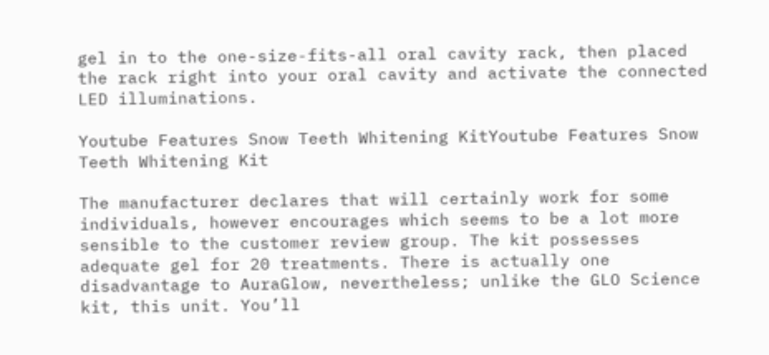gel in to the one-size-fits-all oral cavity rack, then placed the rack right into your oral cavity and activate the connected LED illuminations.

Youtube Features Snow Teeth Whitening KitYoutube Features Snow Teeth Whitening Kit

The manufacturer declares that will certainly work for some individuals, however encourages which seems to be a lot more sensible to the customer review group. The kit possesses adequate gel for 20 treatments. There is actually one disadvantage to AuraGlow, nevertheless; unlike the GLO Science kit, this unit. You’ll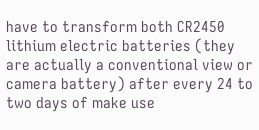have to transform both CR2450 lithium electric batteries (they are actually a conventional view or camera battery) after every 24 to two days of make use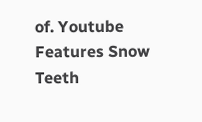of. Youtube Features Snow Teeth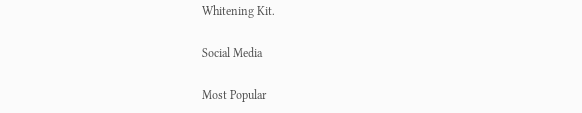Whitening Kit.

Social Media

Most Popular